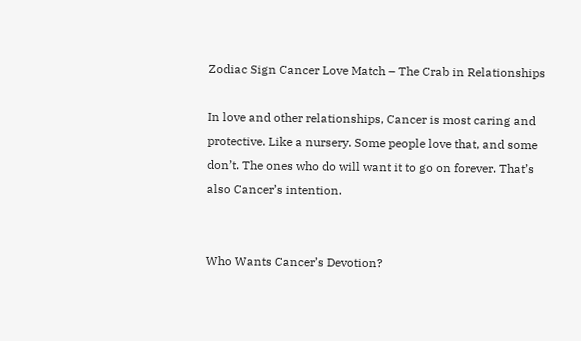Zodiac Sign Cancer Love Match – The Crab in Relationships

In love and other relationships, Cancer is most caring and protective. Like a nursery. Some people love that, and some don’t. The ones who do will want it to go on forever. That’s also Cancer’s intention.


Who Wants Cancer’s Devotion?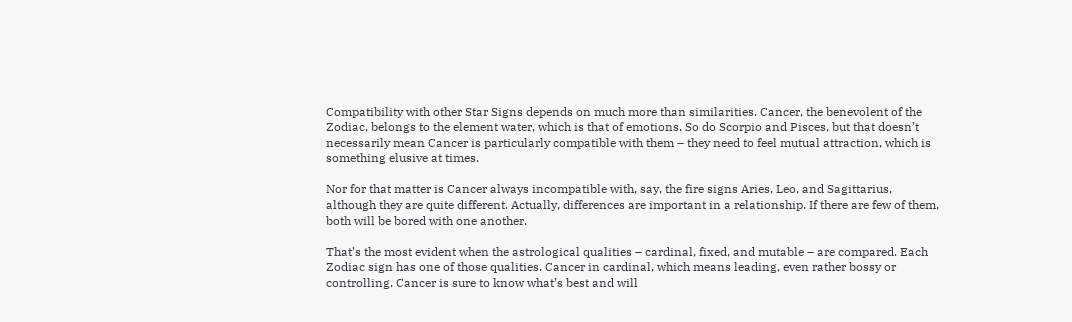Compatibility with other Star Signs depends on much more than similarities. Cancer, the benevolent of the Zodiac, belongs to the element water, which is that of emotions. So do Scorpio and Pisces, but that doesn’t necessarily mean Cancer is particularly compatible with them – they need to feel mutual attraction, which is something elusive at times.

Nor for that matter is Cancer always incompatible with, say, the fire signs Aries, Leo, and Sagittarius, although they are quite different. Actually, differences are important in a relationship. If there are few of them, both will be bored with one another.

That’s the most evident when the astrological qualities – cardinal, fixed, and mutable – are compared. Each Zodiac sign has one of those qualities. Cancer in cardinal, which means leading, even rather bossy or controlling. Cancer is sure to know what’s best and will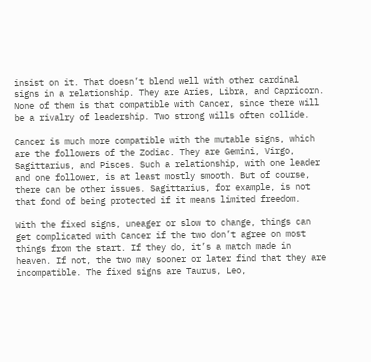insist on it. That doesn’t blend well with other cardinal signs in a relationship. They are Aries, Libra, and Capricorn. None of them is that compatible with Cancer, since there will be a rivalry of leadership. Two strong wills often collide.

Cancer is much more compatible with the mutable signs, which are the followers of the Zodiac. They are Gemini, Virgo, Sagittarius, and Pisces. Such a relationship, with one leader and one follower, is at least mostly smooth. But of course, there can be other issues. Sagittarius, for example, is not that fond of being protected if it means limited freedom.

With the fixed signs, uneager or slow to change, things can get complicated with Cancer if the two don’t agree on most things from the start. If they do, it’s a match made in heaven. If not, the two may sooner or later find that they are incompatible. The fixed signs are Taurus, Leo,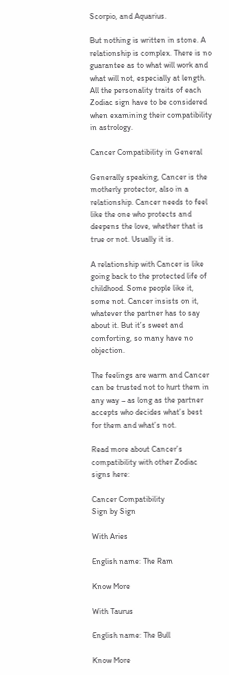Scorpio, and Aquarius.

But nothing is written in stone. A relationship is complex. There is no guarantee as to what will work and what will not, especially at length. All the personality traits of each Zodiac sign have to be considered when examining their compatibility in astrology.

Cancer Compatibility in General

Generally speaking, Cancer is the motherly protector, also in a relationship. Cancer needs to feel like the one who protects and deepens the love, whether that is true or not. Usually it is.

A relationship with Cancer is like going back to the protected life of childhood. Some people like it, some not. Cancer insists on it, whatever the partner has to say about it. But it’s sweet and comforting, so many have no objection.

The feelings are warm and Cancer can be trusted not to hurt them in any way – as long as the partner accepts who decides what’s best for them and what’s not.

Read more about Cancer’s compatibility with other Zodiac signs here:

Cancer Compatibility
Sign by Sign

With Aries

English name: The Ram

Know More

With Taurus

English name: The Bull

Know More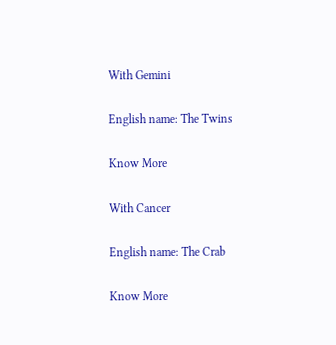With Gemini

English name: The Twins

Know More

With Cancer

English name: The Crab

Know More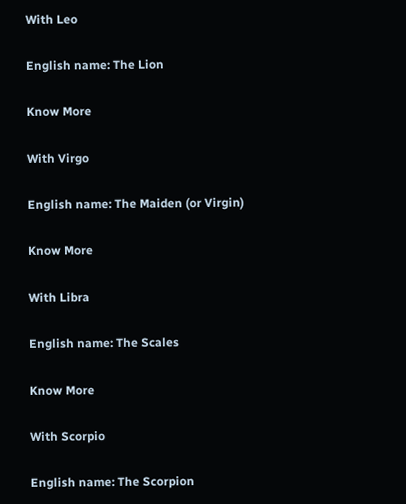With Leo

English name: The Lion

Know More

With Virgo

English name: The Maiden (or Virgin)

Know More

With Libra

English name: The Scales

Know More

With Scorpio

English name: The Scorpion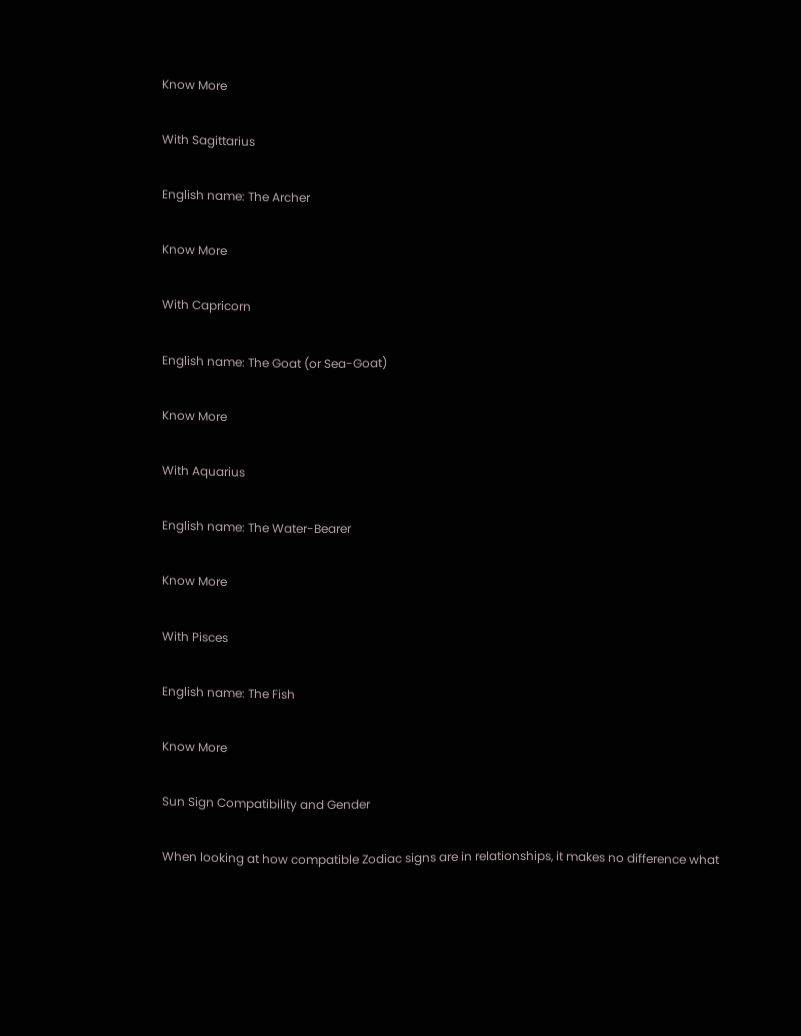Know More

With Sagittarius

English name: The Archer

Know More

With Capricorn

English name: The Goat (or Sea-Goat)

Know More

With Aquarius

English name: The Water-Bearer

Know More

With Pisces

English name: The Fish

Know More

Sun Sign Compatibility and Gender

When looking at how compatible Zodiac signs are in relationships, it makes no difference what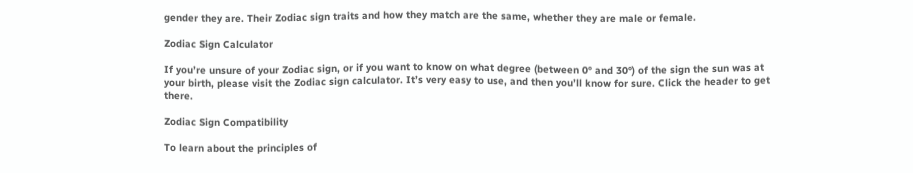gender they are. Their Zodiac sign traits and how they match are the same, whether they are male or female.

Zodiac Sign Calculator

If you’re unsure of your Zodiac sign, or if you want to know on what degree (between 0° and 30°) of the sign the sun was at your birth, please visit the Zodiac sign calculator. It’s very easy to use, and then you’ll know for sure. Click the header to get there.

Zodiac Sign Compatibility

To learn about the principles of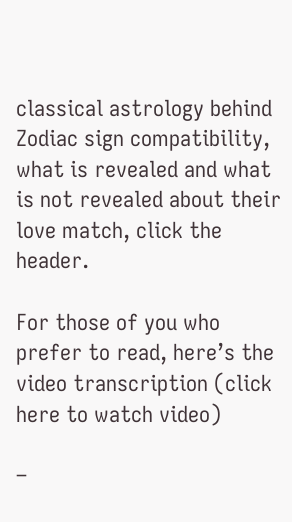classical astrology behind Zodiac sign compatibility, what is revealed and what is not revealed about their love match, click the header.

For those of you who prefer to read, here’s the video transcription (click here to watch video)

–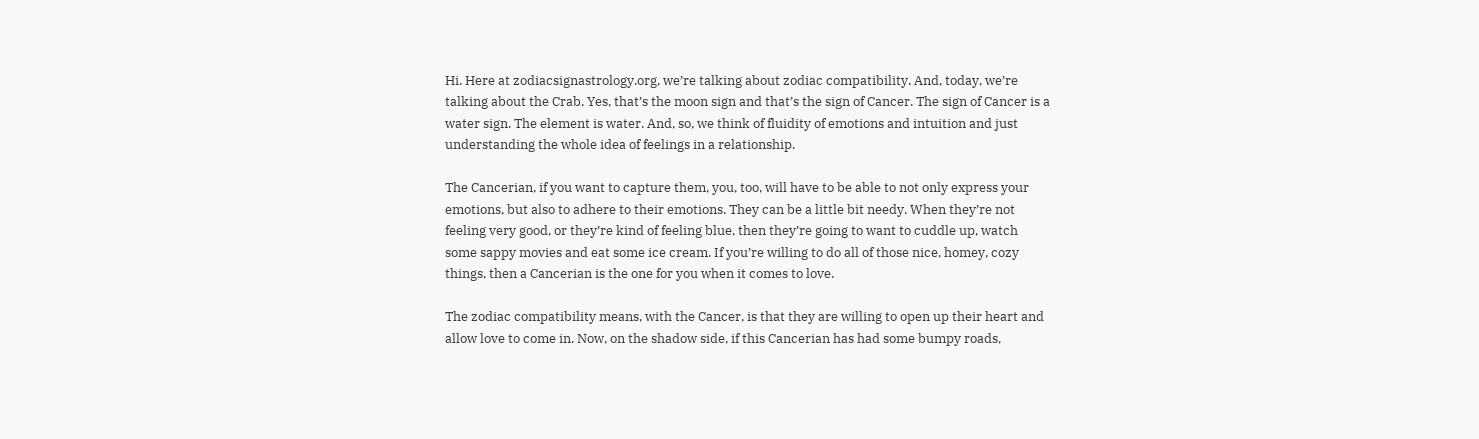Hi. Here at zodiacsignastrology.org, we’re talking about zodiac compatibility. And, today, we’re talking about the Crab. Yes, that’s the moon sign and that’s the sign of Cancer. The sign of Cancer is a water sign. The element is water. And, so, we think of fluidity of emotions and intuition and just understanding the whole idea of feelings in a relationship.

The Cancerian, if you want to capture them, you, too, will have to be able to not only express your emotions, but also to adhere to their emotions. They can be a little bit needy. When they’re not feeling very good, or they’re kind of feeling blue, then they’re going to want to cuddle up, watch some sappy movies and eat some ice cream. If you’re willing to do all of those nice, homey, cozy things, then a Cancerian is the one for you when it comes to love.

The zodiac compatibility means, with the Cancer, is that they are willing to open up their heart and allow love to come in. Now, on the shadow side, if this Cancerian has had some bumpy roads,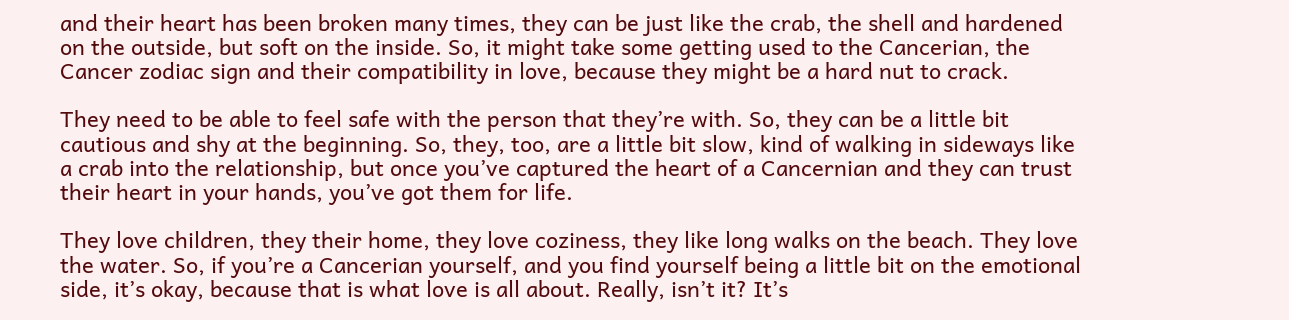and their heart has been broken many times, they can be just like the crab, the shell and hardened on the outside, but soft on the inside. So, it might take some getting used to the Cancerian, the Cancer zodiac sign and their compatibility in love, because they might be a hard nut to crack.

They need to be able to feel safe with the person that they’re with. So, they can be a little bit cautious and shy at the beginning. So, they, too, are a little bit slow, kind of walking in sideways like a crab into the relationship, but once you’ve captured the heart of a Cancernian and they can trust their heart in your hands, you’ve got them for life.

They love children, they their home, they love coziness, they like long walks on the beach. They love the water. So, if you’re a Cancerian yourself, and you find yourself being a little bit on the emotional side, it’s okay, because that is what love is all about. Really, isn’t it? It’s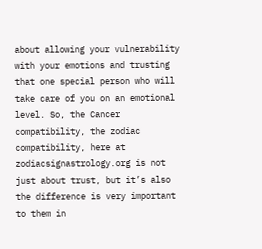about allowing your vulnerability with your emotions and trusting that one special person who will take care of you on an emotional level. So, the Cancer compatibility, the zodiac compatibility, here at zodiacsignastrology.org is not just about trust, but it’s also the difference is very important to them in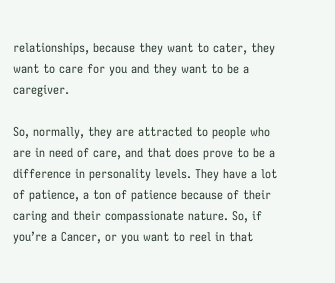relationships, because they want to cater, they want to care for you and they want to be a caregiver.

So, normally, they are attracted to people who are in need of care, and that does prove to be a difference in personality levels. They have a lot of patience, a ton of patience because of their caring and their compassionate nature. So, if you’re a Cancer, or you want to reel in that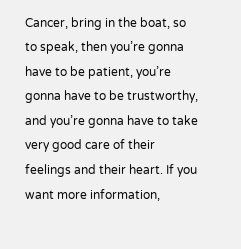Cancer, bring in the boat, so to speak, then you’re gonna have to be patient, you’re gonna have to be trustworthy, and you’re gonna have to take very good care of their feelings and their heart. If you want more information,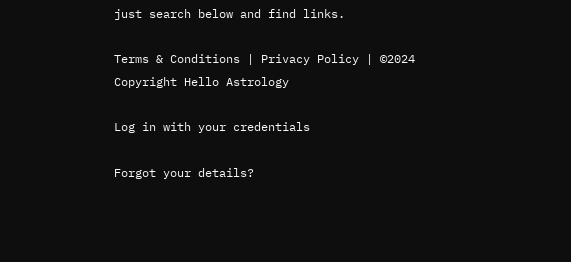just search below and find links.

Terms & Conditions | Privacy Policy | ©2024 Copyright Hello Astrology

Log in with your credentials

Forgot your details?